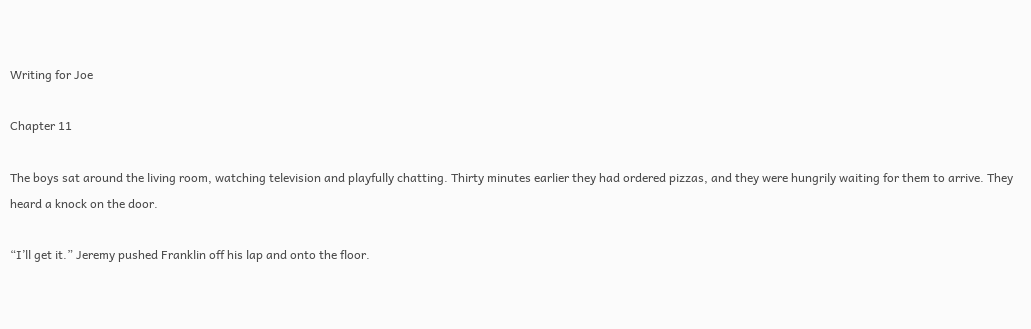Writing for Joe

Chapter 11

The boys sat around the living room, watching television and playfully chatting. Thirty minutes earlier they had ordered pizzas, and they were hungrily waiting for them to arrive. They heard a knock on the door.

“I’ll get it.” Jeremy pushed Franklin off his lap and onto the floor.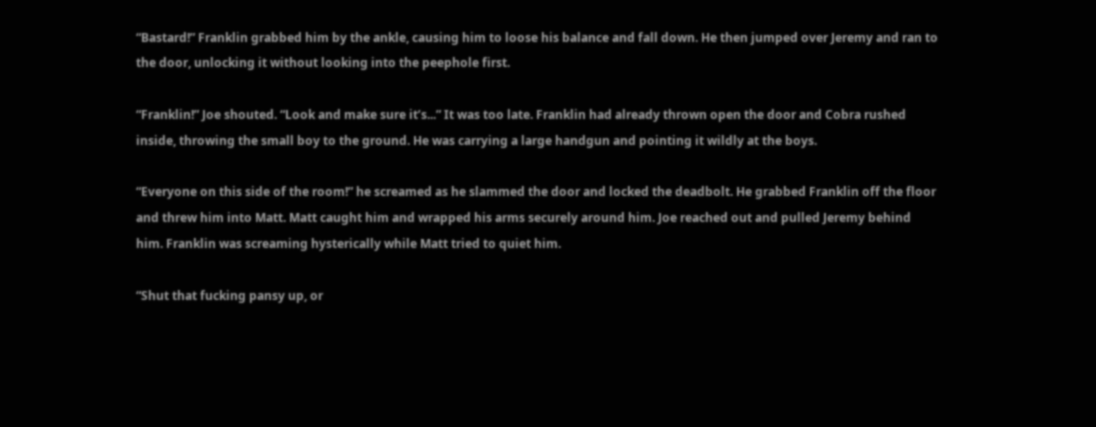“Bastard!” Franklin grabbed him by the ankle, causing him to loose his balance and fall down. He then jumped over Jeremy and ran to the door, unlocking it without looking into the peephole first.

“Franklin!” Joe shouted. “Look and make sure it’s...” It was too late. Franklin had already thrown open the door and Cobra rushed inside, throwing the small boy to the ground. He was carrying a large handgun and pointing it wildly at the boys.

“Everyone on this side of the room!” he screamed as he slammed the door and locked the deadbolt. He grabbed Franklin off the floor and threw him into Matt. Matt caught him and wrapped his arms securely around him. Joe reached out and pulled Jeremy behind him. Franklin was screaming hysterically while Matt tried to quiet him.

“Shut that fucking pansy up, or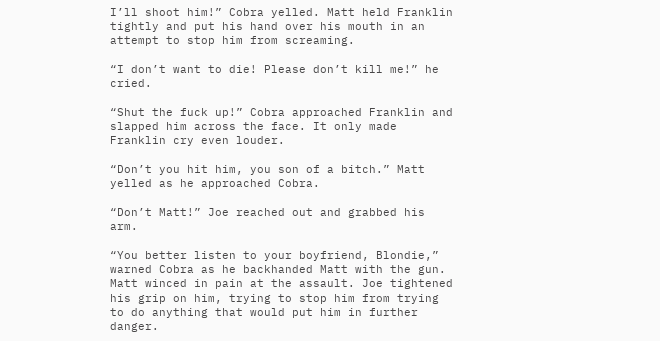I’ll shoot him!” Cobra yelled. Matt held Franklin tightly and put his hand over his mouth in an attempt to stop him from screaming.

“I don’t want to die! Please don’t kill me!” he cried.

“Shut the fuck up!” Cobra approached Franklin and slapped him across the face. It only made Franklin cry even louder.

“Don’t you hit him, you son of a bitch.” Matt yelled as he approached Cobra.

“Don’t Matt!” Joe reached out and grabbed his arm.

“You better listen to your boyfriend, Blondie,” warned Cobra as he backhanded Matt with the gun. Matt winced in pain at the assault. Joe tightened his grip on him, trying to stop him from trying to do anything that would put him in further danger.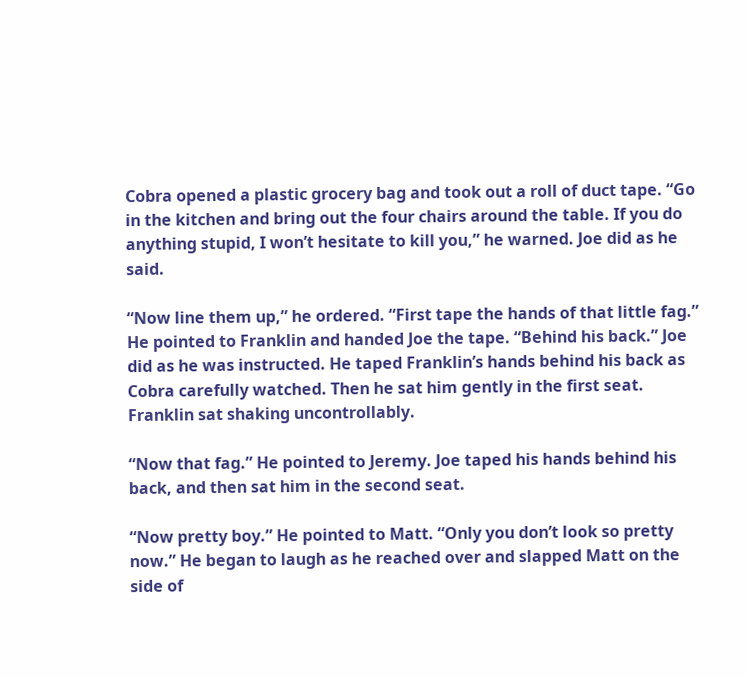Cobra opened a plastic grocery bag and took out a roll of duct tape. “Go in the kitchen and bring out the four chairs around the table. If you do anything stupid, I won’t hesitate to kill you,” he warned. Joe did as he said.

“Now line them up,” he ordered. “First tape the hands of that little fag.” He pointed to Franklin and handed Joe the tape. “Behind his back.” Joe did as he was instructed. He taped Franklin’s hands behind his back as Cobra carefully watched. Then he sat him gently in the first seat. Franklin sat shaking uncontrollably.

“Now that fag.” He pointed to Jeremy. Joe taped his hands behind his back, and then sat him in the second seat.

“Now pretty boy.” He pointed to Matt. “Only you don’t look so pretty now.” He began to laugh as he reached over and slapped Matt on the side of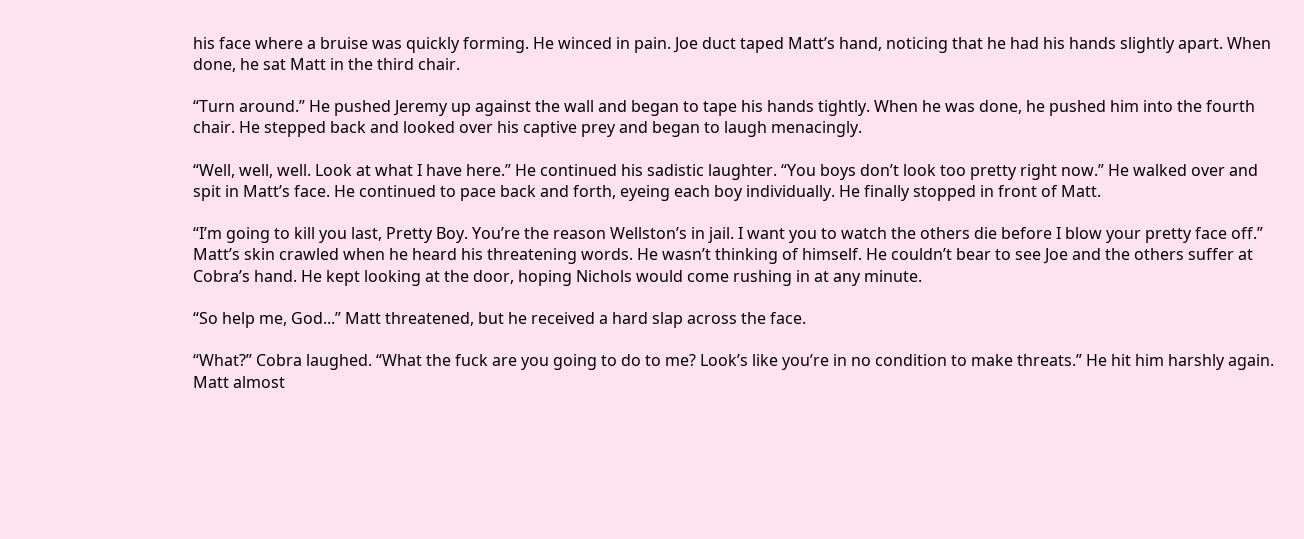his face where a bruise was quickly forming. He winced in pain. Joe duct taped Matt’s hand, noticing that he had his hands slightly apart. When done, he sat Matt in the third chair.

“Turn around.” He pushed Jeremy up against the wall and began to tape his hands tightly. When he was done, he pushed him into the fourth chair. He stepped back and looked over his captive prey and began to laugh menacingly.

“Well, well, well. Look at what I have here.” He continued his sadistic laughter. “You boys don’t look too pretty right now.” He walked over and spit in Matt’s face. He continued to pace back and forth, eyeing each boy individually. He finally stopped in front of Matt.

“I’m going to kill you last, Pretty Boy. You’re the reason Wellston’s in jail. I want you to watch the others die before I blow your pretty face off.” Matt’s skin crawled when he heard his threatening words. He wasn’t thinking of himself. He couldn’t bear to see Joe and the others suffer at Cobra’s hand. He kept looking at the door, hoping Nichols would come rushing in at any minute.

“So help me, God...” Matt threatened, but he received a hard slap across the face.

“What?” Cobra laughed. “What the fuck are you going to do to me? Look’s like you’re in no condition to make threats.” He hit him harshly again. Matt almost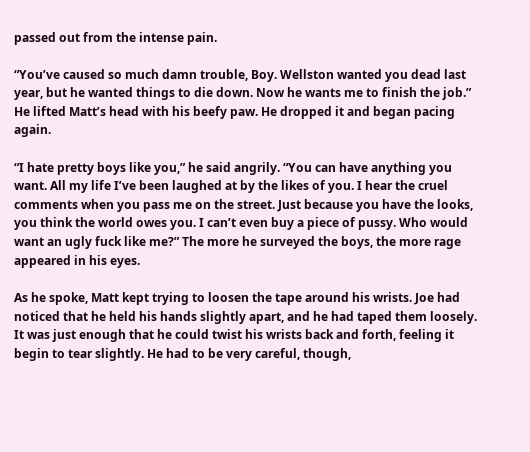passed out from the intense pain.

“You’ve caused so much damn trouble, Boy. Wellston wanted you dead last year, but he wanted things to die down. Now he wants me to finish the job.” He lifted Matt’s head with his beefy paw. He dropped it and began pacing again.

“I hate pretty boys like you,” he said angrily. “You can have anything you want. All my life I’ve been laughed at by the likes of you. I hear the cruel comments when you pass me on the street. Just because you have the looks, you think the world owes you. I can’t even buy a piece of pussy. Who would want an ugly fuck like me?” The more he surveyed the boys, the more rage appeared in his eyes.

As he spoke, Matt kept trying to loosen the tape around his wrists. Joe had noticed that he held his hands slightly apart, and he had taped them loosely. It was just enough that he could twist his wrists back and forth, feeling it begin to tear slightly. He had to be very careful, though,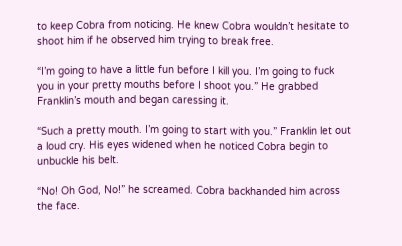to keep Cobra from noticing. He knew Cobra wouldn’t hesitate to shoot him if he observed him trying to break free.

“I’m going to have a little fun before I kill you. I’m going to fuck you in your pretty mouths before I shoot you.” He grabbed Franklin’s mouth and began caressing it.

“Such a pretty mouth. I’m going to start with you.” Franklin let out a loud cry. His eyes widened when he noticed Cobra begin to unbuckle his belt.

“No! Oh God, No!” he screamed. Cobra backhanded him across the face.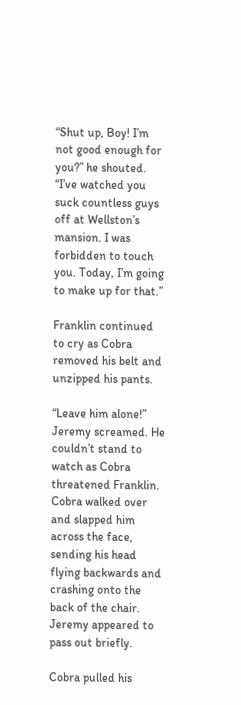“Shut up, Boy! I’m not good enough for you?” he shouted. “I’ve watched you suck countless guys off at Wellston’s mansion. I was forbidden to touch you. Today, I’m going to make up for that.”

Franklin continued to cry as Cobra removed his belt and unzipped his pants.

“Leave him alone!” Jeremy screamed. He couldn’t stand to watch as Cobra threatened Franklin. Cobra walked over and slapped him across the face, sending his head flying backwards and crashing onto the back of the chair. Jeremy appeared to pass out briefly.

Cobra pulled his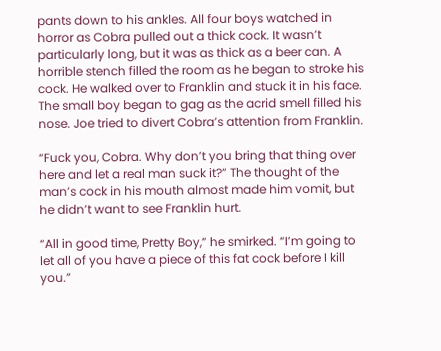pants down to his ankles. All four boys watched in horror as Cobra pulled out a thick cock. It wasn’t particularly long, but it was as thick as a beer can. A horrible stench filled the room as he began to stroke his cock. He walked over to Franklin and stuck it in his face. The small boy began to gag as the acrid smell filled his nose. Joe tried to divert Cobra’s attention from Franklin.

“Fuck you, Cobra. Why don’t you bring that thing over here and let a real man suck it?” The thought of the man’s cock in his mouth almost made him vomit, but he didn’t want to see Franklin hurt.

“All in good time, Pretty Boy,” he smirked. “I’m going to let all of you have a piece of this fat cock before I kill you.”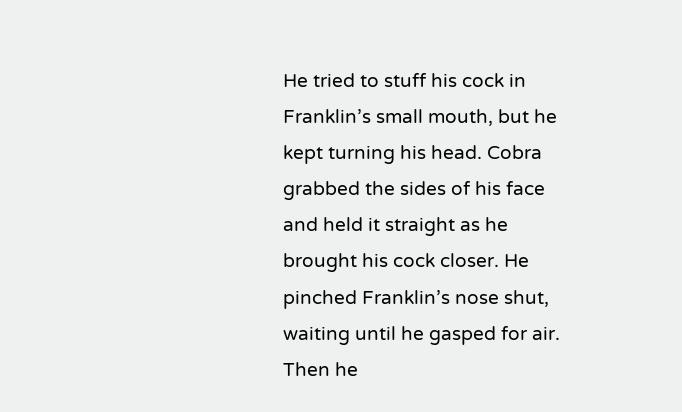He tried to stuff his cock in Franklin’s small mouth, but he kept turning his head. Cobra grabbed the sides of his face and held it straight as he brought his cock closer. He pinched Franklin’s nose shut, waiting until he gasped for air. Then he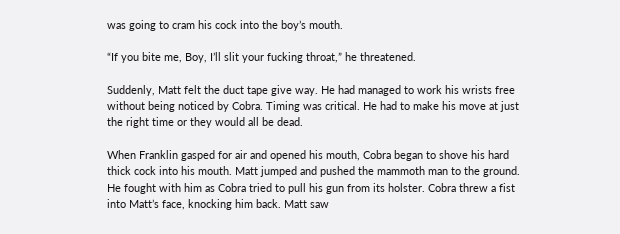was going to cram his cock into the boy’s mouth.

“If you bite me, Boy, I’ll slit your fucking throat,” he threatened.

Suddenly, Matt felt the duct tape give way. He had managed to work his wrists free without being noticed by Cobra. Timing was critical. He had to make his move at just the right time or they would all be dead.

When Franklin gasped for air and opened his mouth, Cobra began to shove his hard thick cock into his mouth. Matt jumped and pushed the mammoth man to the ground. He fought with him as Cobra tried to pull his gun from its holster. Cobra threw a fist into Matt’s face, knocking him back. Matt saw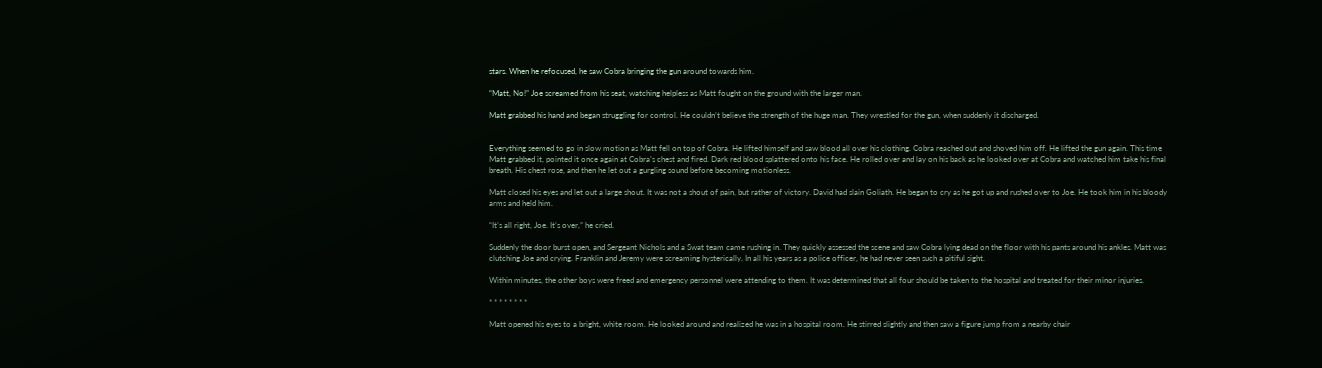stars. When he refocused, he saw Cobra bringing the gun around towards him.

“Matt, No!” Joe screamed from his seat, watching helpless as Matt fought on the ground with the larger man.

Matt grabbed his hand and began struggling for control. He couldn’t believe the strength of the huge man. They wrestled for the gun, when suddenly it discharged.


Everything seemed to go in slow motion as Matt fell on top of Cobra. He lifted himself and saw blood all over his clothing. Cobra reached out and shoved him off. He lifted the gun again. This time Matt grabbed it, pointed it once again at Cobra’s chest and fired. Dark red blood splattered onto his face. He rolled over and lay on his back as he looked over at Cobra and watched him take his final breath. His chest rose, and then he let out a gurgling sound before becoming motionless.

Matt closed his eyes and let out a large shout. It was not a shout of pain, but rather of victory. David had slain Goliath. He began to cry as he got up and rushed over to Joe. He took him in his bloody arms and held him.

“It’s all right, Joe. It’s over,” he cried.

Suddenly the door burst open, and Sergeant Nichols and a Swat team came rushing in. They quickly assessed the scene and saw Cobra lying dead on the floor with his pants around his ankles. Matt was clutching Joe and crying. Franklin and Jeremy were screaming hysterically. In all his years as a police officer, he had never seen such a pitiful sight.

Within minutes, the other boys were freed and emergency personnel were attending to them. It was determined that all four should be taken to the hospital and treated for their minor injuries.

* * * * * * * *

Matt opened his eyes to a bright, white room. He looked around and realized he was in a hospital room. He stirred slightly and then saw a figure jump from a nearby chair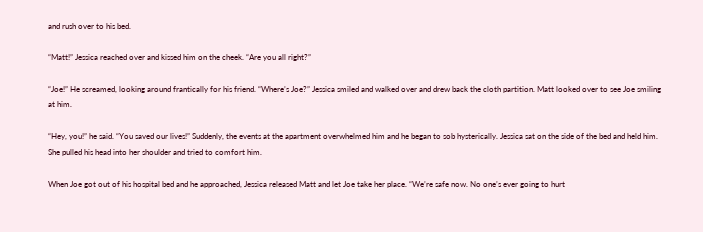and rush over to his bed.

“Matt!” Jessica reached over and kissed him on the cheek. “Are you all right?”

“Joe!” He screamed, looking around frantically for his friend. “Where’s Joe?” Jessica smiled and walked over and drew back the cloth partition. Matt looked over to see Joe smiling at him.

“Hey, you!” he said. “You saved our lives!” Suddenly, the events at the apartment overwhelmed him and he began to sob hysterically. Jessica sat on the side of the bed and held him. She pulled his head into her shoulder and tried to comfort him.

When Joe got out of his hospital bed and he approached, Jessica released Matt and let Joe take her place. “We’re safe now. No one’s ever going to hurt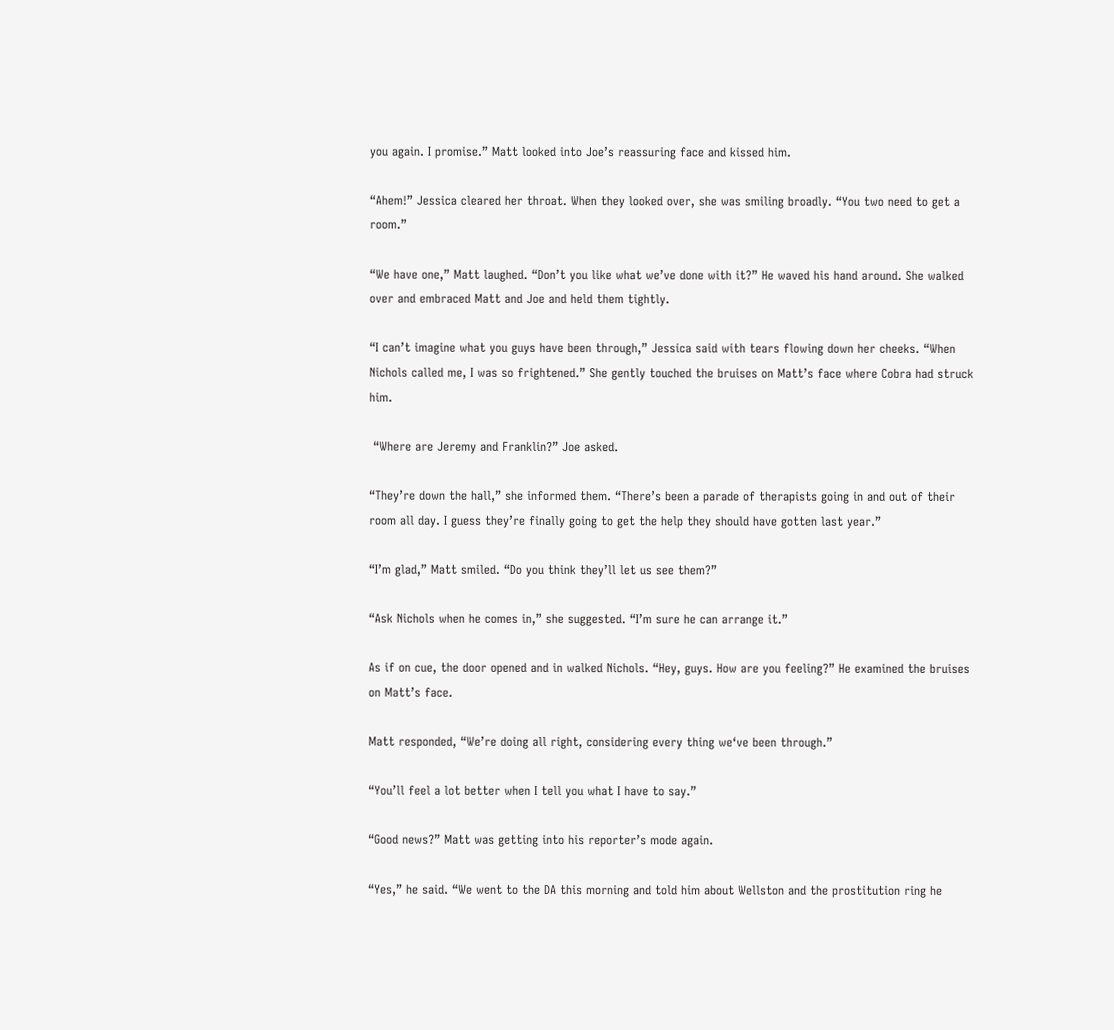you again. I promise.” Matt looked into Joe’s reassuring face and kissed him.

“Ahem!” Jessica cleared her throat. When they looked over, she was smiling broadly. “You two need to get a room.”

“We have one,” Matt laughed. “Don’t you like what we’ve done with it?” He waved his hand around. She walked over and embraced Matt and Joe and held them tightly.

“I can’t imagine what you guys have been through,” Jessica said with tears flowing down her cheeks. “When Nichols called me, I was so frightened.” She gently touched the bruises on Matt’s face where Cobra had struck him.

 “Where are Jeremy and Franklin?” Joe asked.

“They’re down the hall,” she informed them. “There’s been a parade of therapists going in and out of their room all day. I guess they’re finally going to get the help they should have gotten last year.”

“I’m glad,” Matt smiled. “Do you think they’ll let us see them?”

“Ask Nichols when he comes in,” she suggested. “I’m sure he can arrange it.”

As if on cue, the door opened and in walked Nichols. “Hey, guys. How are you feeling?” He examined the bruises on Matt’s face.

Matt responded, “We’re doing all right, considering every thing we‘ve been through.”

“You’ll feel a lot better when I tell you what I have to say.”

“Good news?” Matt was getting into his reporter’s mode again.

“Yes,” he said. “We went to the DA this morning and told him about Wellston and the prostitution ring he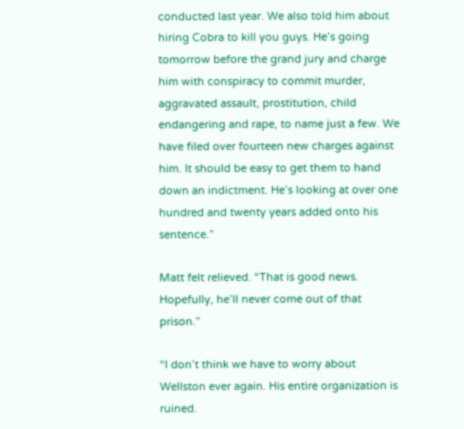conducted last year. We also told him about hiring Cobra to kill you guys. He’s going tomorrow before the grand jury and charge him with conspiracy to commit murder, aggravated assault, prostitution, child endangering and rape, to name just a few. We have filed over fourteen new charges against him. It should be easy to get them to hand down an indictment. He’s looking at over one hundred and twenty years added onto his sentence.”

Matt felt relieved. “That is good news. Hopefully, he’ll never come out of that prison.”

“I don’t think we have to worry about Wellston ever again. His entire organization is ruined.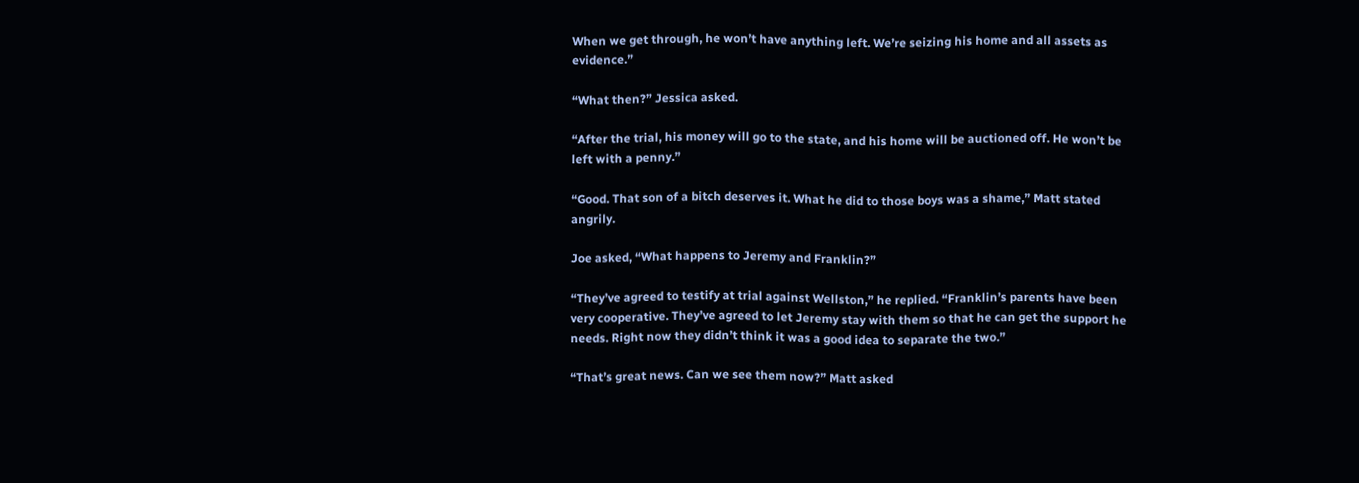When we get through, he won’t have anything left. We’re seizing his home and all assets as evidence.”

“What then?” Jessica asked.

“After the trial, his money will go to the state, and his home will be auctioned off. He won’t be left with a penny.”

“Good. That son of a bitch deserves it. What he did to those boys was a shame,” Matt stated angrily.

Joe asked, “What happens to Jeremy and Franklin?”

“They’ve agreed to testify at trial against Wellston,” he replied. “Franklin’s parents have been very cooperative. They’ve agreed to let Jeremy stay with them so that he can get the support he needs. Right now they didn’t think it was a good idea to separate the two.”

“That’s great news. Can we see them now?” Matt asked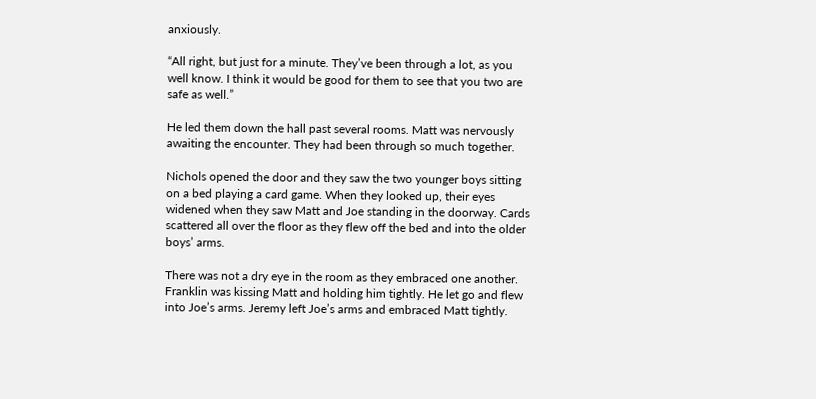anxiously.

“All right, but just for a minute. They’ve been through a lot, as you well know. I think it would be good for them to see that you two are safe as well.”

He led them down the hall past several rooms. Matt was nervously awaiting the encounter. They had been through so much together.

Nichols opened the door and they saw the two younger boys sitting on a bed playing a card game. When they looked up, their eyes widened when they saw Matt and Joe standing in the doorway. Cards scattered all over the floor as they flew off the bed and into the older boys’ arms.

There was not a dry eye in the room as they embraced one another. Franklin was kissing Matt and holding him tightly. He let go and flew into Joe’s arms. Jeremy left Joe’s arms and embraced Matt tightly.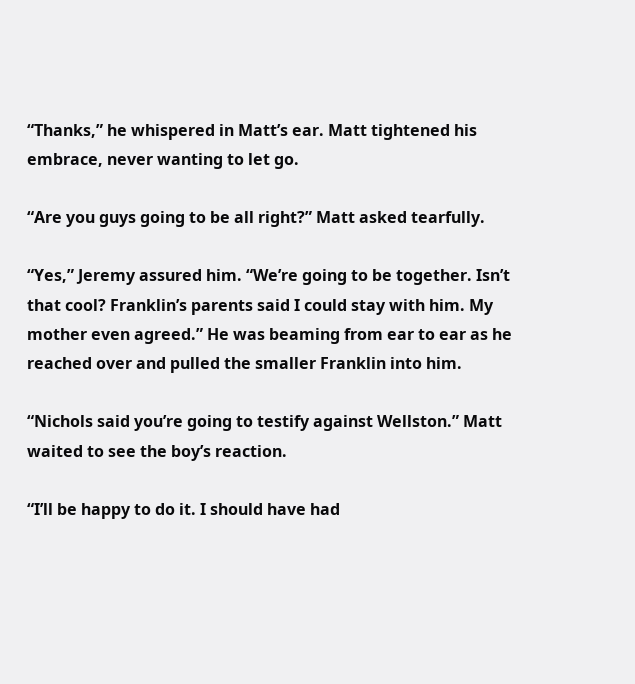“Thanks,” he whispered in Matt’s ear. Matt tightened his embrace, never wanting to let go.

“Are you guys going to be all right?” Matt asked tearfully.

“Yes,” Jeremy assured him. “We’re going to be together. Isn’t that cool? Franklin’s parents said I could stay with him. My mother even agreed.” He was beaming from ear to ear as he reached over and pulled the smaller Franklin into him.

“Nichols said you’re going to testify against Wellston.” Matt waited to see the boy’s reaction.

“I’ll be happy to do it. I should have had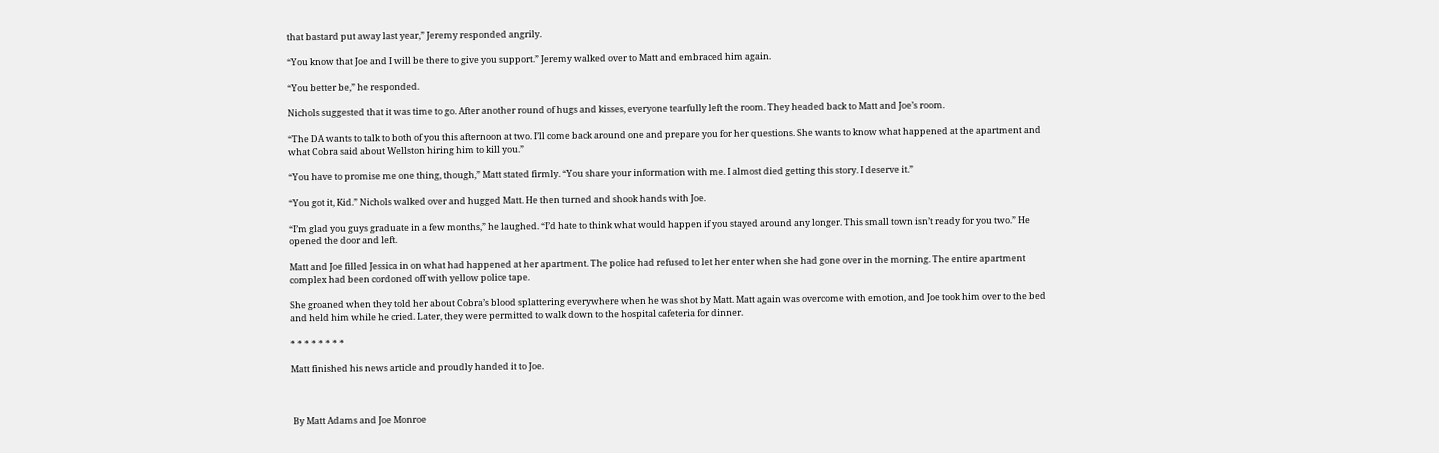that bastard put away last year,” Jeremy responded angrily.

“You know that Joe and I will be there to give you support.” Jeremy walked over to Matt and embraced him again.

“You better be,” he responded.

Nichols suggested that it was time to go. After another round of hugs and kisses, everyone tearfully left the room. They headed back to Matt and Joe’s room.

“The DA wants to talk to both of you this afternoon at two. I’ll come back around one and prepare you for her questions. She wants to know what happened at the apartment and what Cobra said about Wellston hiring him to kill you.”

“You have to promise me one thing, though,” Matt stated firmly. “You share your information with me. I almost died getting this story. I deserve it.”

“You got it, Kid.” Nichols walked over and hugged Matt. He then turned and shook hands with Joe.

“I’m glad you guys graduate in a few months,” he laughed. “I’d hate to think what would happen if you stayed around any longer. This small town isn’t ready for you two.” He opened the door and left.

Matt and Joe filled Jessica in on what had happened at her apartment. The police had refused to let her enter when she had gone over in the morning. The entire apartment complex had been cordoned off with yellow police tape.

She groaned when they told her about Cobra’s blood splattering everywhere when he was shot by Matt. Matt again was overcome with emotion, and Joe took him over to the bed and held him while he cried. Later, they were permitted to walk down to the hospital cafeteria for dinner.

* * * * * * * *

Matt finished his news article and proudly handed it to Joe.



 By Matt Adams and Joe Monroe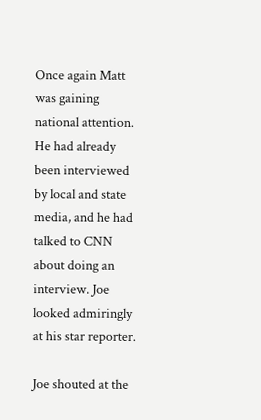Once again Matt was gaining national attention. He had already been interviewed by local and state media, and he had talked to CNN about doing an interview. Joe looked admiringly at his star reporter.

Joe shouted at the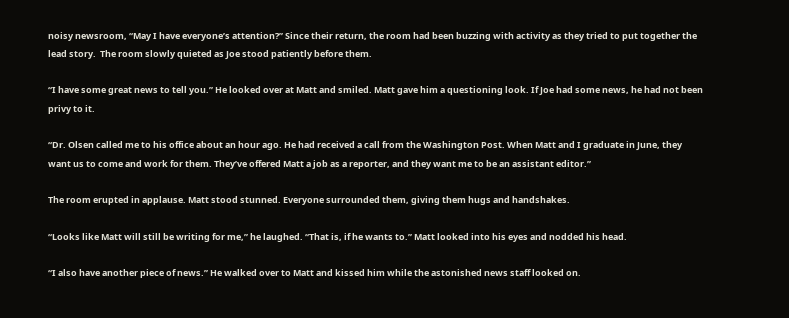noisy newsroom, “May I have everyone’s attention?” Since their return, the room had been buzzing with activity as they tried to put together the lead story.  The room slowly quieted as Joe stood patiently before them.

“I have some great news to tell you.” He looked over at Matt and smiled. Matt gave him a questioning look. If Joe had some news, he had not been privy to it.

“Dr. Olsen called me to his office about an hour ago. He had received a call from the Washington Post. When Matt and I graduate in June, they want us to come and work for them. They’ve offered Matt a job as a reporter, and they want me to be an assistant editor.”

The room erupted in applause. Matt stood stunned. Everyone surrounded them, giving them hugs and handshakes.

“Looks like Matt will still be writing for me,” he laughed. “That is, if he wants to.” Matt looked into his eyes and nodded his head.

“I also have another piece of news.” He walked over to Matt and kissed him while the astonished news staff looked on.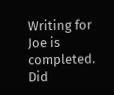Writing for Joe is completed. Did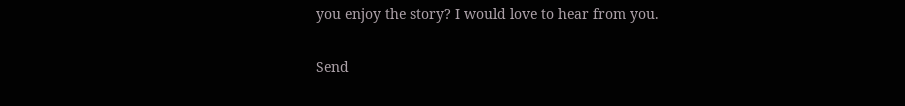you enjoy the story? I would love to hear from you.

Send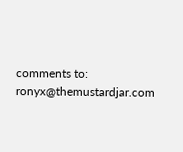comments to:  ronyx@themustardjar.com